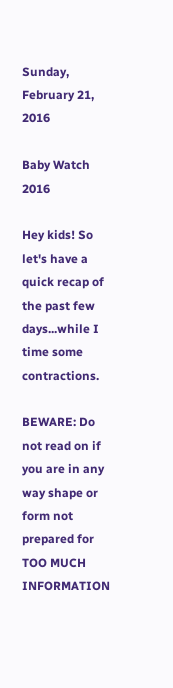Sunday, February 21, 2016

Baby Watch 2016

Hey kids! So let's have a quick recap of the past few days...while I time some contractions.

BEWARE: Do not read on if you are in any way shape or form not prepared for TOO MUCH INFORMATION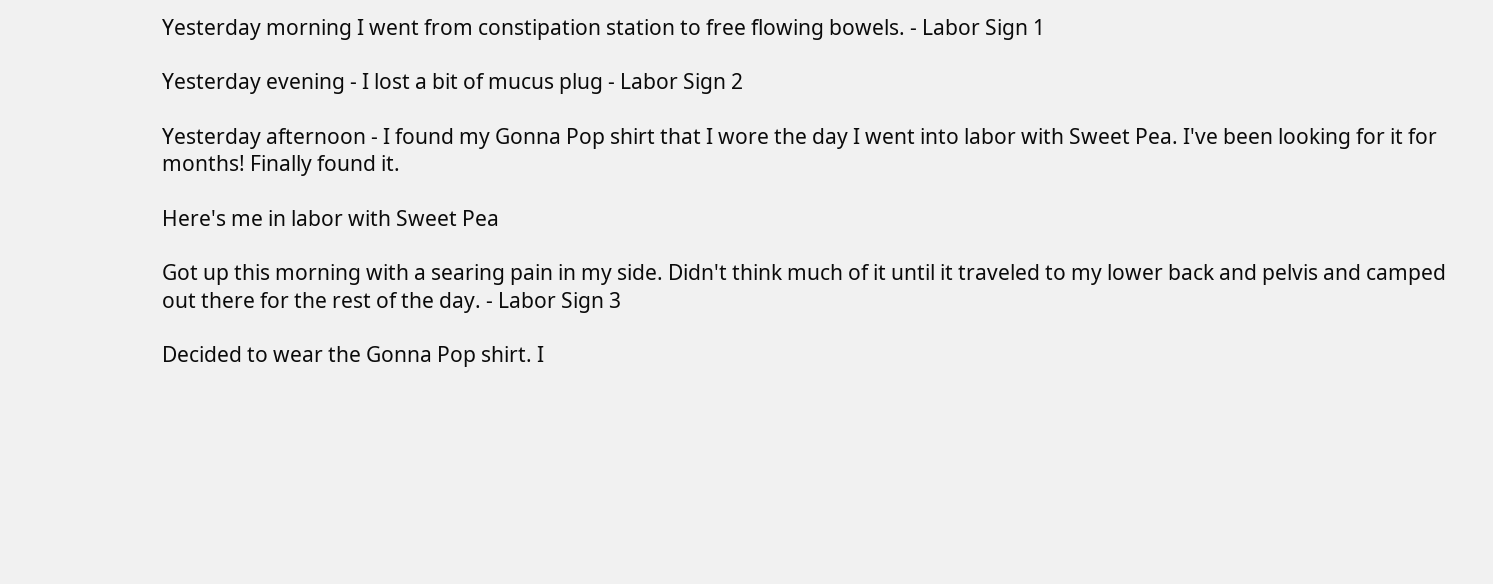Yesterday morning I went from constipation station to free flowing bowels. - Labor Sign 1

Yesterday evening - I lost a bit of mucus plug - Labor Sign 2

Yesterday afternoon - I found my Gonna Pop shirt that I wore the day I went into labor with Sweet Pea. I've been looking for it for months! Finally found it.

Here's me in labor with Sweet Pea

Got up this morning with a searing pain in my side. Didn't think much of it until it traveled to my lower back and pelvis and camped out there for the rest of the day. - Labor Sign 3

Decided to wear the Gonna Pop shirt. I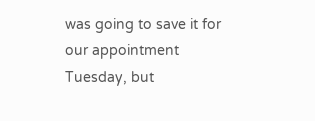was going to save it for our appointment Tuesday, but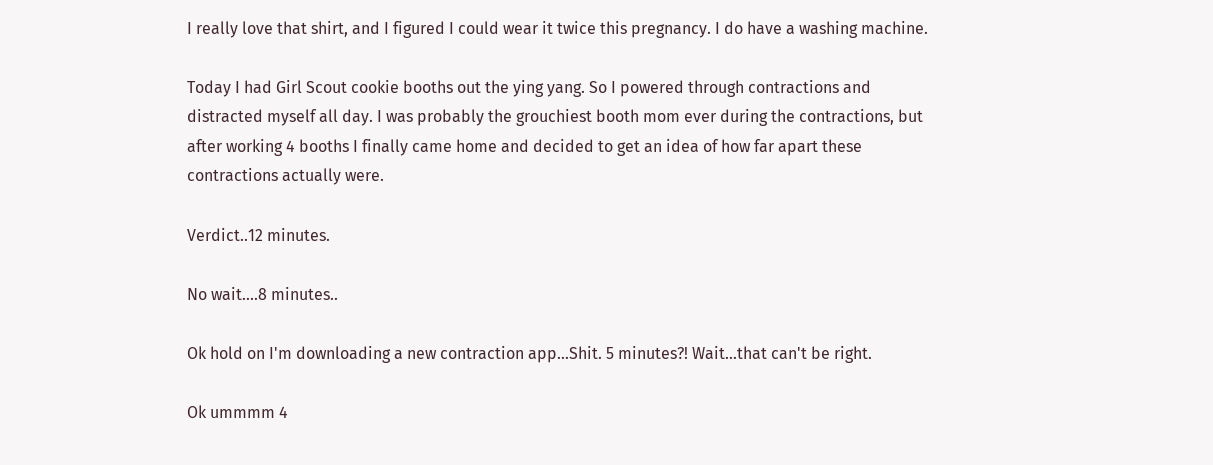I really love that shirt, and I figured I could wear it twice this pregnancy. I do have a washing machine.

Today I had Girl Scout cookie booths out the ying yang. So I powered through contractions and distracted myself all day. I was probably the grouchiest booth mom ever during the contractions, but after working 4 booths I finally came home and decided to get an idea of how far apart these contractions actually were.

Verdict..12 minutes.

No wait....8 minutes..

Ok hold on I'm downloading a new contraction app...Shit. 5 minutes?! Wait...that can't be right.

Ok ummmm 4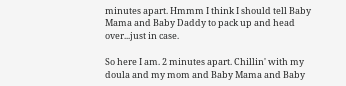minutes apart. Hmmm I think I should tell Baby Mama and Baby Daddy to pack up and head over...just in case.

So here I am. 2 minutes apart. Chillin' with my doula and my mom and Baby Mama and Baby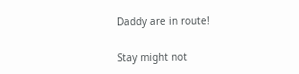Daddy are in route!

Stay might not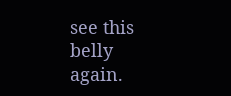see this belly again.